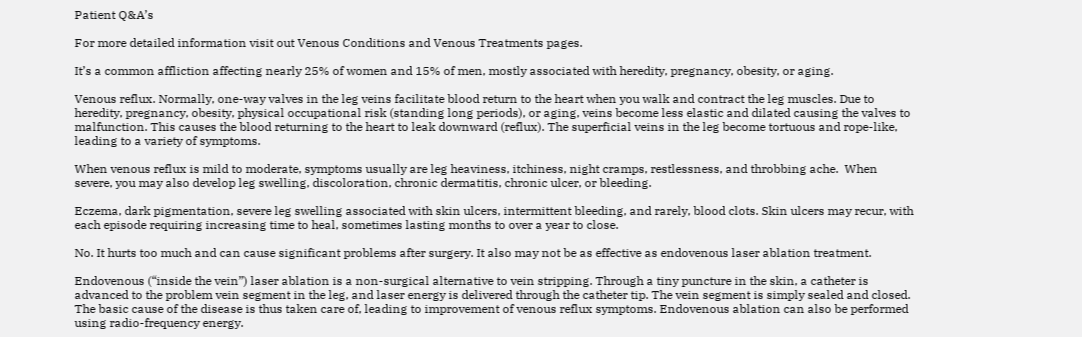Patient Q&A’s

For more detailed information visit out Venous Conditions and Venous Treatments pages.

It’s a common affliction affecting nearly 25% of women and 15% of men, mostly associated with heredity, pregnancy, obesity, or aging.

Venous reflux. Normally, one-way valves in the leg veins facilitate blood return to the heart when you walk and contract the leg muscles. Due to heredity, pregnancy, obesity, physical occupational risk (standing long periods), or aging, veins become less elastic and dilated causing the valves to malfunction. This causes the blood returning to the heart to leak downward (reflux). The superficial veins in the leg become tortuous and rope-like, leading to a variety of symptoms.

When venous reflux is mild to moderate, symptoms usually are leg heaviness, itchiness, night cramps, restlessness, and throbbing ache.  When severe, you may also develop leg swelling, discoloration, chronic dermatitis, chronic ulcer, or bleeding.

Eczema, dark pigmentation, severe leg swelling associated with skin ulcers, intermittent bleeding, and rarely, blood clots. Skin ulcers may recur, with each episode requiring increasing time to heal, sometimes lasting months to over a year to close.

No. It hurts too much and can cause significant problems after surgery. It also may not be as effective as endovenous laser ablation treatment.

Endovenous (“inside the vein”) laser ablation is a non-surgical alternative to vein stripping. Through a tiny puncture in the skin, a catheter is advanced to the problem vein segment in the leg, and laser energy is delivered through the catheter tip. The vein segment is simply sealed and closed. The basic cause of the disease is thus taken care of, leading to improvement of venous reflux symptoms. Endovenous ablation can also be performed using radio-frequency energy.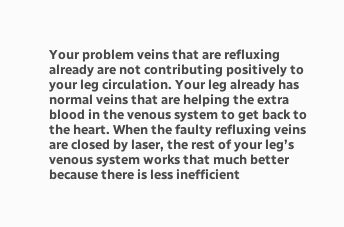Your problem veins that are refluxing already are not contributing positively to your leg circulation. Your leg already has normal veins that are helping the extra blood in the venous system to get back to the heart. When the faulty refluxing veins are closed by laser, the rest of your leg’s venous system works that much better because there is less inefficient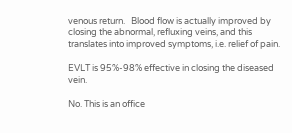venous return.   Blood flow is actually improved by closing the abnormal, refluxing veins, and this translates into improved symptoms, i.e. relief of pain.

EVLT is 95%-98% effective in closing the diseased vein.

No. This is an office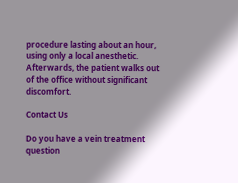procedure lasting about an hour, using only a local anesthetic. Afterwards, the patient walks out of the office without significant discomfort.

Contact Us

Do you have a vein treatment question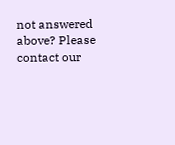not answered above? Please contact our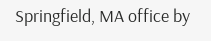Springfield, MA office by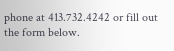phone at 413.732.4242 or fill out the form below.